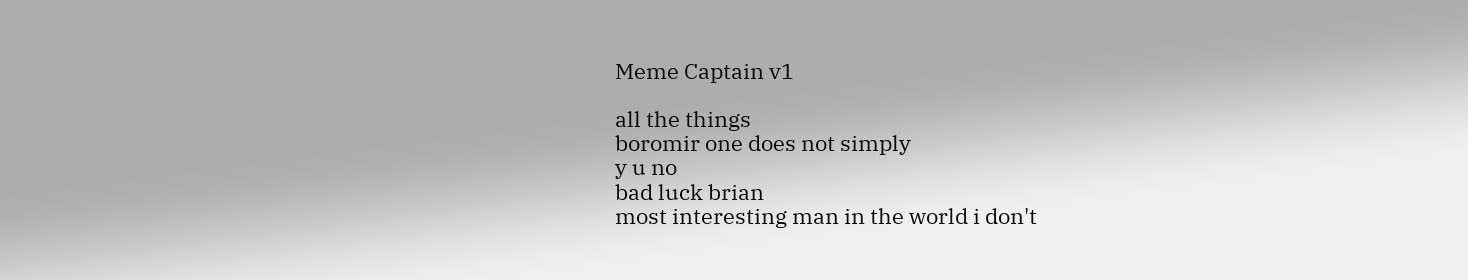Meme Captain v1

all the things
boromir one does not simply
y u no
bad luck brian
most interesting man in the world i don't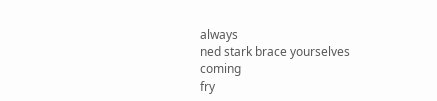always
ned stark brace yourselves coming
fry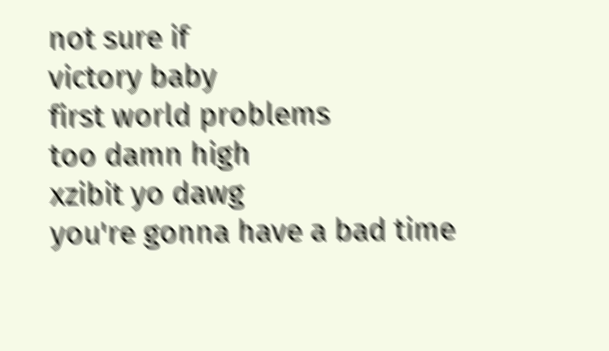not sure if
victory baby
first world problems
too damn high
xzibit yo dawg
you're gonna have a bad time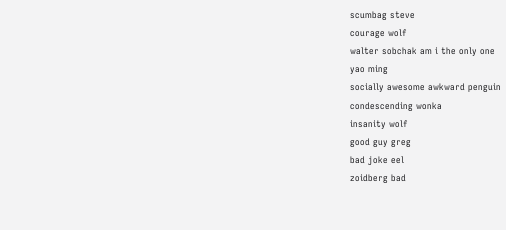scumbag steve
courage wolf
walter sobchak am i the only one
yao ming
socially awesome awkward penguin
condescending wonka
insanity wolf
good guy greg
bad joke eel
zoidberg bad